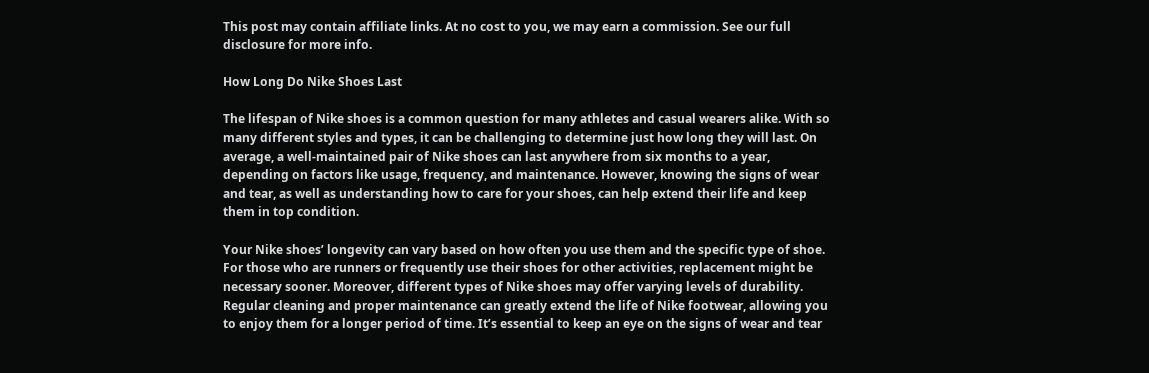This post may contain affiliate links. At no cost to you, we may earn a commission. See our full disclosure for more info.

How Long Do Nike Shoes Last

The lifespan of Nike shoes is a common question for many athletes and casual wearers alike. With so many different styles and types, it can be challenging to determine just how long they will last. On average, a well-maintained pair of Nike shoes can last anywhere from six months to a year, depending on factors like usage, frequency, and maintenance. However, knowing the signs of wear and tear, as well as understanding how to care for your shoes, can help extend their life and keep them in top condition.

Your Nike shoes’ longevity can vary based on how often you use them and the specific type of shoe. For those who are runners or frequently use their shoes for other activities, replacement might be necessary sooner. Moreover, different types of Nike shoes may offer varying levels of durability. Regular cleaning and proper maintenance can greatly extend the life of Nike footwear, allowing you to enjoy them for a longer period of time. It’s essential to keep an eye on the signs of wear and tear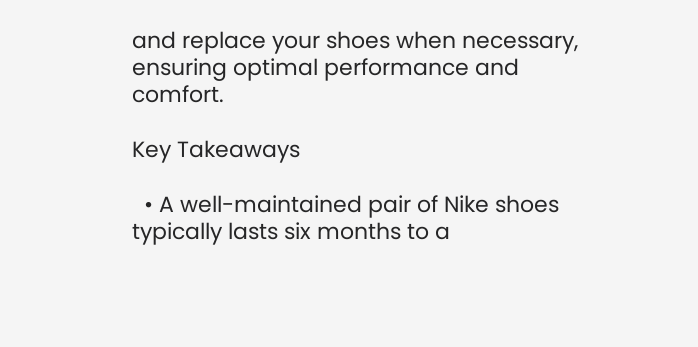and replace your shoes when necessary, ensuring optimal performance and comfort.

Key Takeaways

  • A well-maintained pair of Nike shoes typically lasts six months to a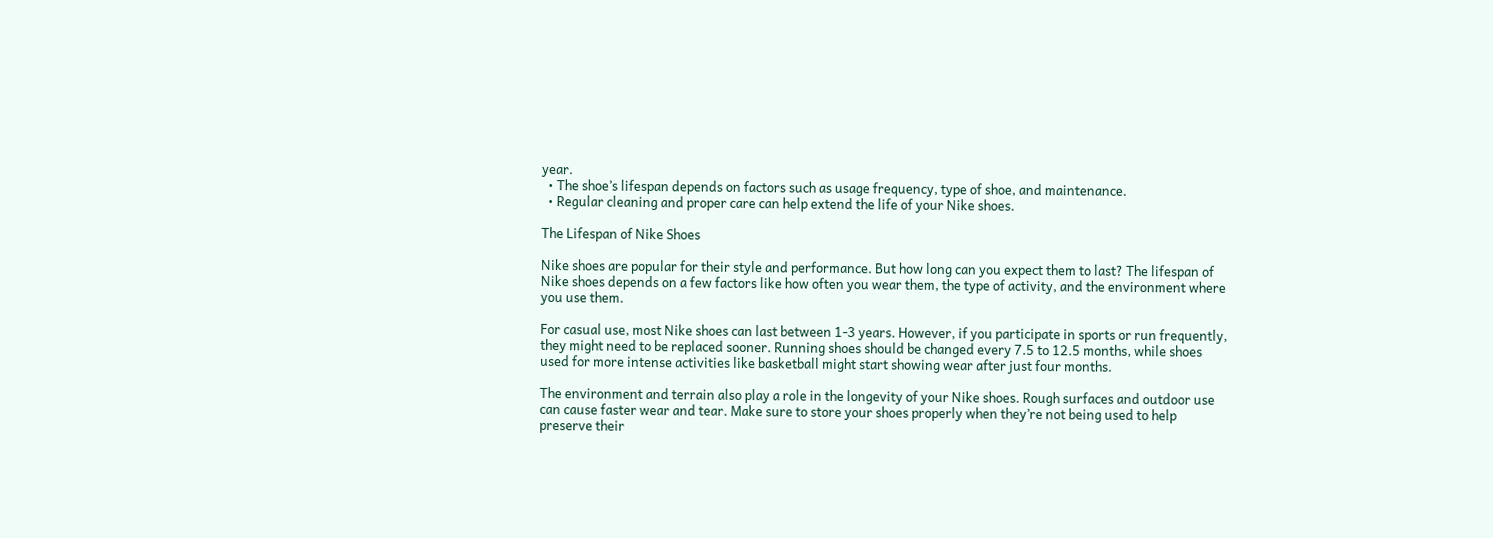year.
  • The shoe’s lifespan depends on factors such as usage frequency, type of shoe, and maintenance.
  • Regular cleaning and proper care can help extend the life of your Nike shoes.

The Lifespan of Nike Shoes

Nike shoes are popular for their style and performance. But how long can you expect them to last? The lifespan of Nike shoes depends on a few factors like how often you wear them, the type of activity, and the environment where you use them.

For casual use, most Nike shoes can last between 1-3 years. However, if you participate in sports or run frequently, they might need to be replaced sooner. Running shoes should be changed every 7.5 to 12.5 months, while shoes used for more intense activities like basketball might start showing wear after just four months.

The environment and terrain also play a role in the longevity of your Nike shoes. Rough surfaces and outdoor use can cause faster wear and tear. Make sure to store your shoes properly when they’re not being used to help preserve their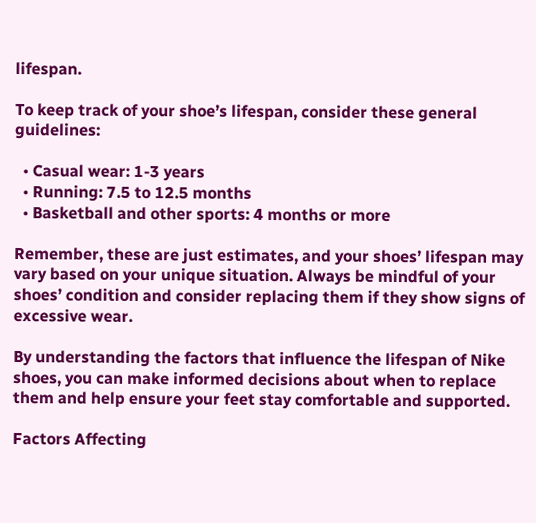lifespan.

To keep track of your shoe’s lifespan, consider these general guidelines:

  • Casual wear: 1-3 years
  • Running: 7.5 to 12.5 months
  • Basketball and other sports: 4 months or more

Remember, these are just estimates, and your shoes’ lifespan may vary based on your unique situation. Always be mindful of your shoes’ condition and consider replacing them if they show signs of excessive wear.

By understanding the factors that influence the lifespan of Nike shoes, you can make informed decisions about when to replace them and help ensure your feet stay comfortable and supported.

Factors Affecting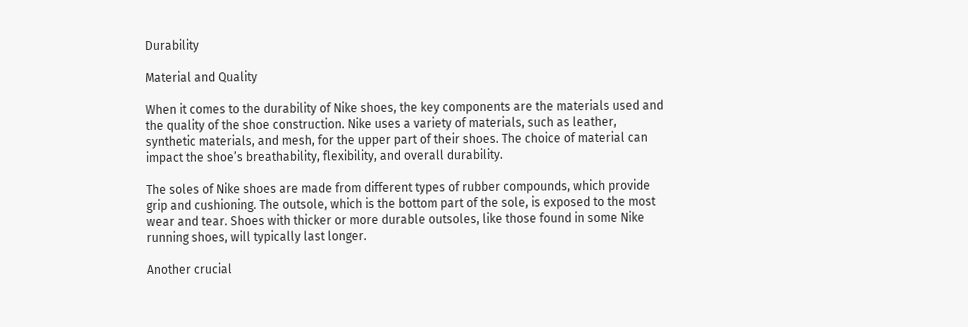Durability

Material and Quality

When it comes to the durability of Nike shoes, the key components are the materials used and the quality of the shoe construction. Nike uses a variety of materials, such as leather, synthetic materials, and mesh, for the upper part of their shoes. The choice of material can impact the shoe’s breathability, flexibility, and overall durability.

The soles of Nike shoes are made from different types of rubber compounds, which provide grip and cushioning. The outsole, which is the bottom part of the sole, is exposed to the most wear and tear. Shoes with thicker or more durable outsoles, like those found in some Nike running shoes, will typically last longer.

Another crucial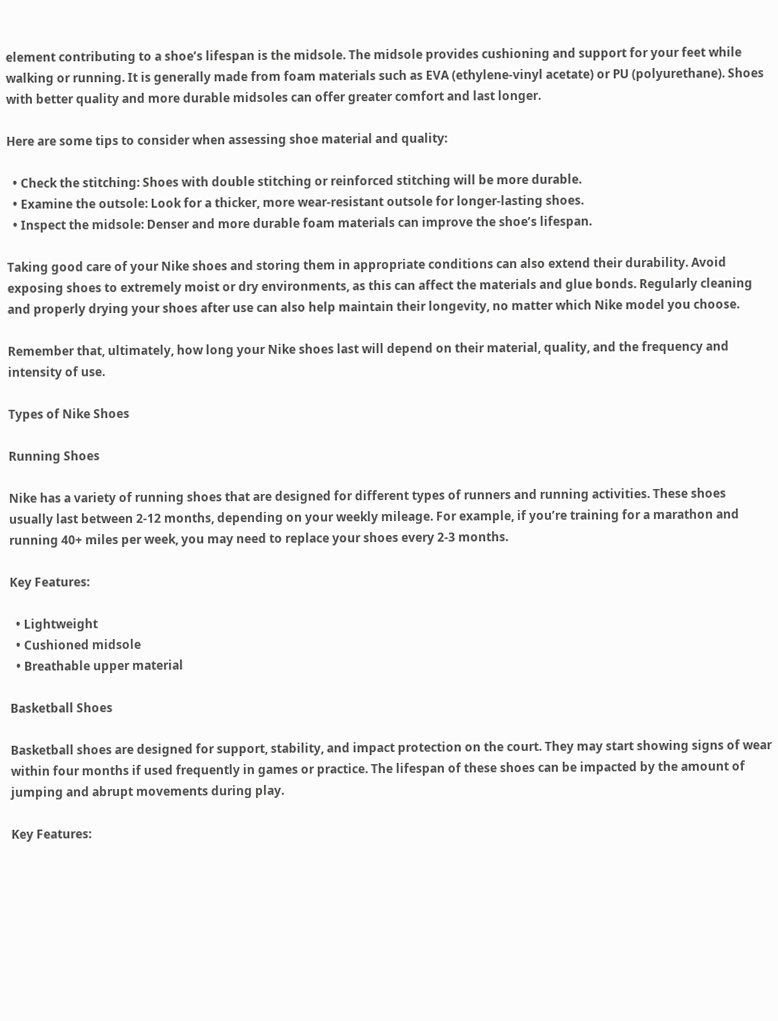element contributing to a shoe’s lifespan is the midsole. The midsole provides cushioning and support for your feet while walking or running. It is generally made from foam materials such as EVA (ethylene-vinyl acetate) or PU (polyurethane). Shoes with better quality and more durable midsoles can offer greater comfort and last longer.

Here are some tips to consider when assessing shoe material and quality:

  • Check the stitching: Shoes with double stitching or reinforced stitching will be more durable.
  • Examine the outsole: Look for a thicker, more wear-resistant outsole for longer-lasting shoes.
  • Inspect the midsole: Denser and more durable foam materials can improve the shoe’s lifespan.

Taking good care of your Nike shoes and storing them in appropriate conditions can also extend their durability. Avoid exposing shoes to extremely moist or dry environments, as this can affect the materials and glue bonds. Regularly cleaning and properly drying your shoes after use can also help maintain their longevity, no matter which Nike model you choose.

Remember that, ultimately, how long your Nike shoes last will depend on their material, quality, and the frequency and intensity of use.

Types of Nike Shoes

Running Shoes

Nike has a variety of running shoes that are designed for different types of runners and running activities. These shoes usually last between 2-12 months, depending on your weekly mileage. For example, if you’re training for a marathon and running 40+ miles per week, you may need to replace your shoes every 2-3 months.

Key Features:

  • Lightweight
  • Cushioned midsole
  • Breathable upper material

Basketball Shoes

Basketball shoes are designed for support, stability, and impact protection on the court. They may start showing signs of wear within four months if used frequently in games or practice. The lifespan of these shoes can be impacted by the amount of jumping and abrupt movements during play.

Key Features: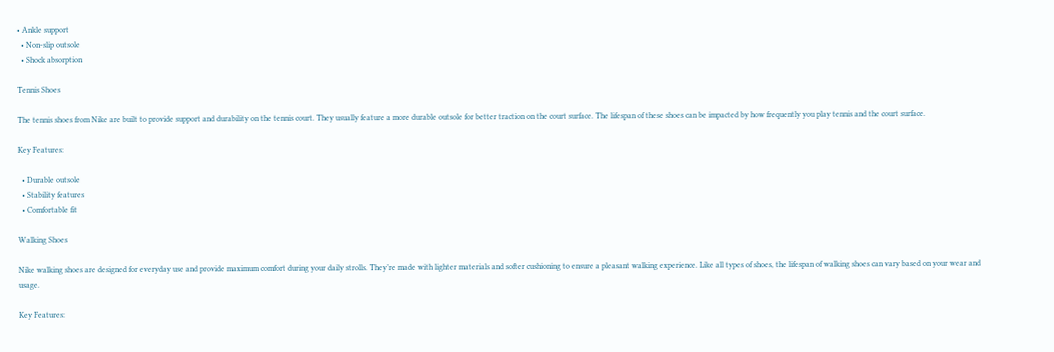• Ankle support
  • Non-slip outsole
  • Shock absorption

Tennis Shoes

The tennis shoes from Nike are built to provide support and durability on the tennis court. They usually feature a more durable outsole for better traction on the court surface. The lifespan of these shoes can be impacted by how frequently you play tennis and the court surface.

Key Features:

  • Durable outsole
  • Stability features
  • Comfortable fit

Walking Shoes

Nike walking shoes are designed for everyday use and provide maximum comfort during your daily strolls. They’re made with lighter materials and softer cushioning to ensure a pleasant walking experience. Like all types of shoes, the lifespan of walking shoes can vary based on your wear and usage.

Key Features: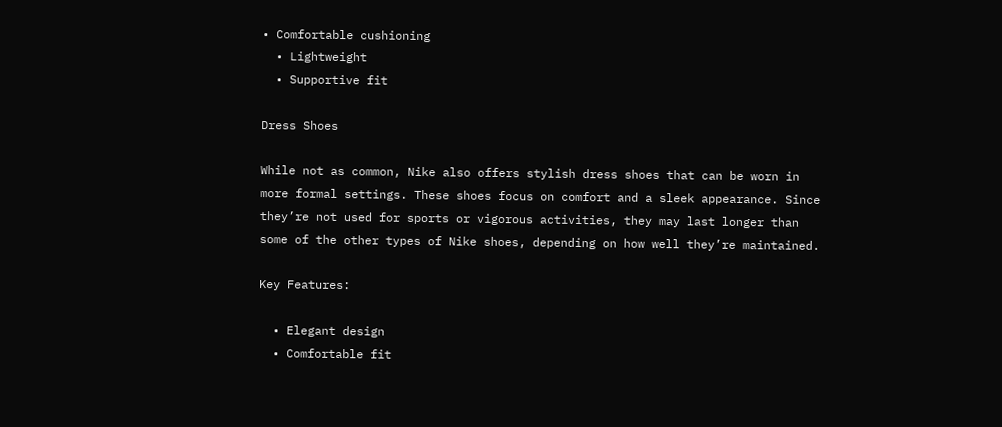• Comfortable cushioning
  • Lightweight
  • Supportive fit

Dress Shoes

While not as common, Nike also offers stylish dress shoes that can be worn in more formal settings. These shoes focus on comfort and a sleek appearance. Since they’re not used for sports or vigorous activities, they may last longer than some of the other types of Nike shoes, depending on how well they’re maintained.

Key Features:

  • Elegant design
  • Comfortable fit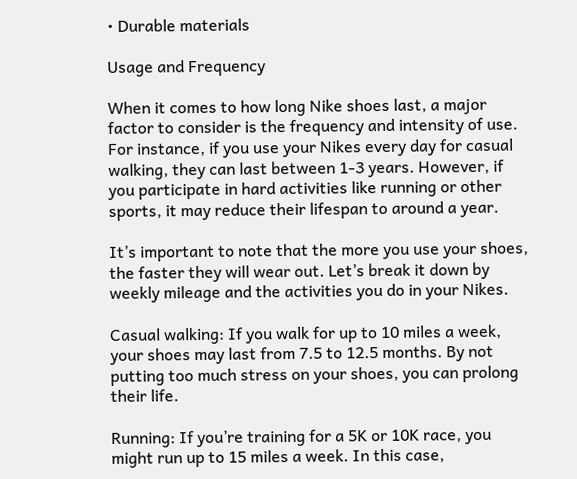• Durable materials

Usage and Frequency

When it comes to how long Nike shoes last, a major factor to consider is the frequency and intensity of use. For instance, if you use your Nikes every day for casual walking, they can last between 1-3 years. However, if you participate in hard activities like running or other sports, it may reduce their lifespan to around a year.

It’s important to note that the more you use your shoes, the faster they will wear out. Let’s break it down by weekly mileage and the activities you do in your Nikes.

Casual walking: If you walk for up to 10 miles a week, your shoes may last from 7.5 to 12.5 months. By not putting too much stress on your shoes, you can prolong their life.

Running: If you’re training for a 5K or 10K race, you might run up to 15 miles a week. In this case,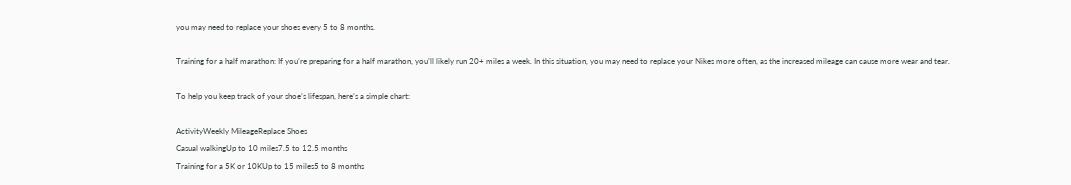you may need to replace your shoes every 5 to 8 months.

Training for a half marathon: If you’re preparing for a half marathon, you’ll likely run 20+ miles a week. In this situation, you may need to replace your Nikes more often, as the increased mileage can cause more wear and tear.

To help you keep track of your shoe’s lifespan, here’s a simple chart:

ActivityWeekly MileageReplace Shoes
Casual walkingUp to 10 miles7.5 to 12.5 months
Training for a 5K or 10KUp to 15 miles5 to 8 months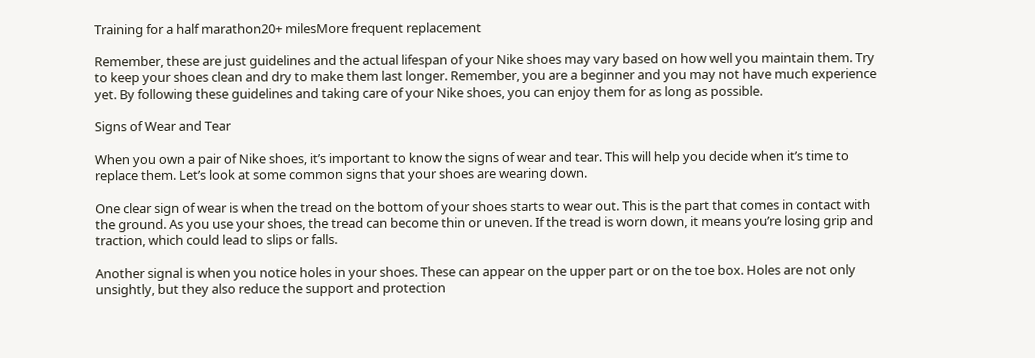Training for a half marathon20+ milesMore frequent replacement

Remember, these are just guidelines and the actual lifespan of your Nike shoes may vary based on how well you maintain them. Try to keep your shoes clean and dry to make them last longer. Remember, you are a beginner and you may not have much experience yet. By following these guidelines and taking care of your Nike shoes, you can enjoy them for as long as possible.

Signs of Wear and Tear

When you own a pair of Nike shoes, it’s important to know the signs of wear and tear. This will help you decide when it’s time to replace them. Let’s look at some common signs that your shoes are wearing down.

One clear sign of wear is when the tread on the bottom of your shoes starts to wear out. This is the part that comes in contact with the ground. As you use your shoes, the tread can become thin or uneven. If the tread is worn down, it means you’re losing grip and traction, which could lead to slips or falls.

Another signal is when you notice holes in your shoes. These can appear on the upper part or on the toe box. Holes are not only unsightly, but they also reduce the support and protection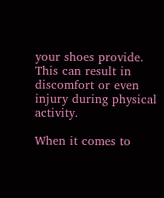your shoes provide. This can result in discomfort or even injury during physical activity.

When it comes to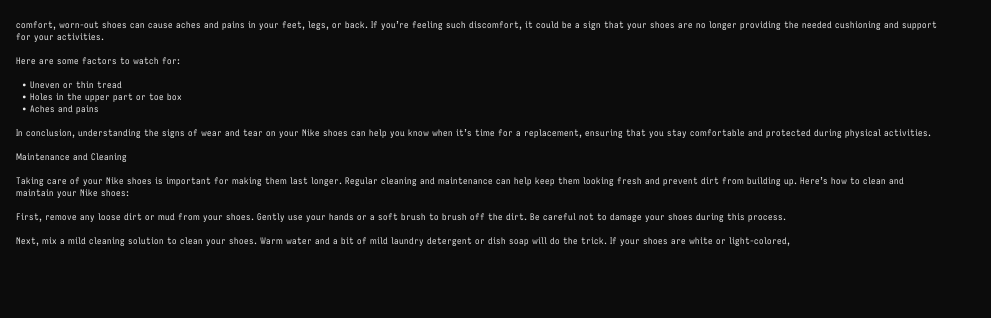comfort, worn-out shoes can cause aches and pains in your feet, legs, or back. If you’re feeling such discomfort, it could be a sign that your shoes are no longer providing the needed cushioning and support for your activities.

Here are some factors to watch for:

  • Uneven or thin tread
  • Holes in the upper part or toe box
  • Aches and pains

In conclusion, understanding the signs of wear and tear on your Nike shoes can help you know when it’s time for a replacement, ensuring that you stay comfortable and protected during physical activities.

Maintenance and Cleaning

Taking care of your Nike shoes is important for making them last longer. Regular cleaning and maintenance can help keep them looking fresh and prevent dirt from building up. Here’s how to clean and maintain your Nike shoes:

First, remove any loose dirt or mud from your shoes. Gently use your hands or a soft brush to brush off the dirt. Be careful not to damage your shoes during this process.

Next, mix a mild cleaning solution to clean your shoes. Warm water and a bit of mild laundry detergent or dish soap will do the trick. If your shoes are white or light-colored,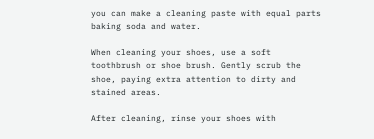you can make a cleaning paste with equal parts baking soda and water.

When cleaning your shoes, use a soft toothbrush or shoe brush. Gently scrub the shoe, paying extra attention to dirty and stained areas.

After cleaning, rinse your shoes with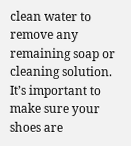clean water to remove any remaining soap or cleaning solution. It’s important to make sure your shoes are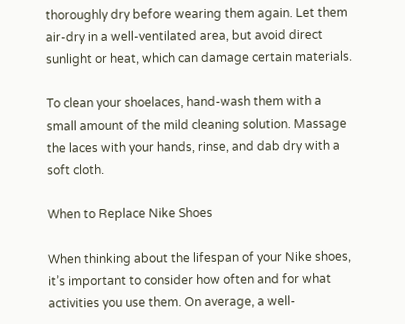thoroughly dry before wearing them again. Let them air-dry in a well-ventilated area, but avoid direct sunlight or heat, which can damage certain materials.

To clean your shoelaces, hand-wash them with a small amount of the mild cleaning solution. Massage the laces with your hands, rinse, and dab dry with a soft cloth.

When to Replace Nike Shoes

When thinking about the lifespan of your Nike shoes, it’s important to consider how often and for what activities you use them. On average, a well-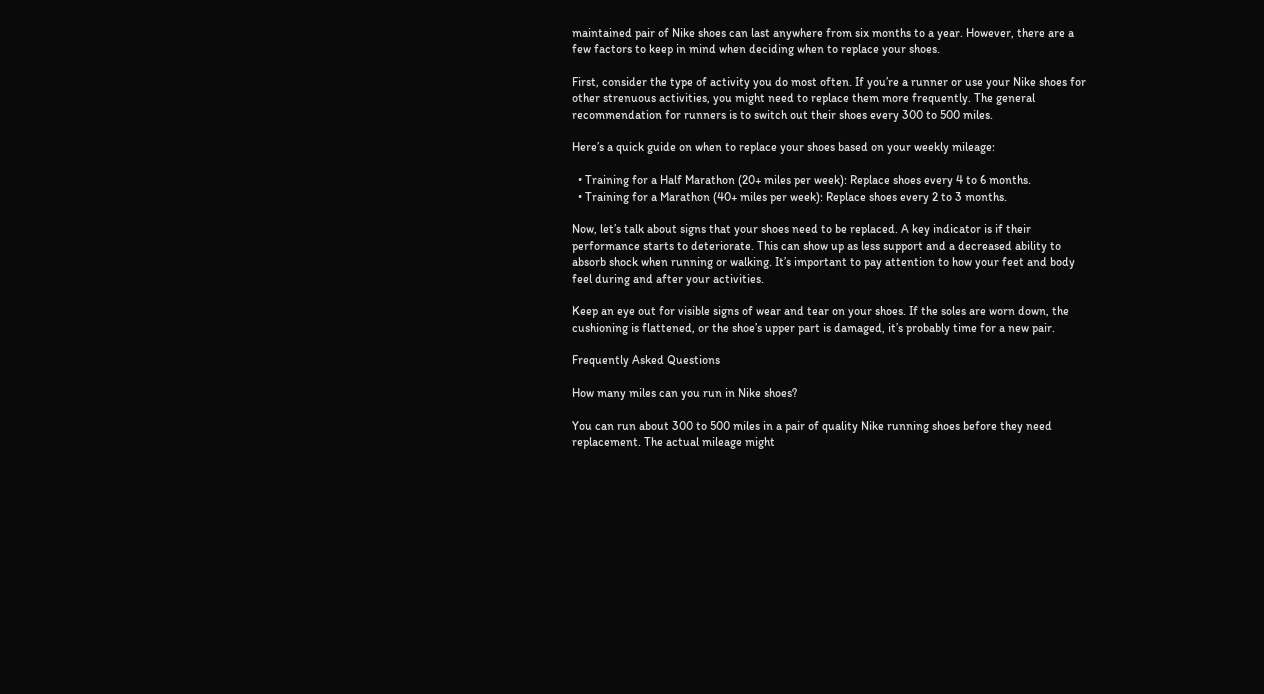maintained pair of Nike shoes can last anywhere from six months to a year. However, there are a few factors to keep in mind when deciding when to replace your shoes.

First, consider the type of activity you do most often. If you’re a runner or use your Nike shoes for other strenuous activities, you might need to replace them more frequently. The general recommendation for runners is to switch out their shoes every 300 to 500 miles.

Here’s a quick guide on when to replace your shoes based on your weekly mileage:

  • Training for a Half Marathon (20+ miles per week): Replace shoes every 4 to 6 months.
  • Training for a Marathon (40+ miles per week): Replace shoes every 2 to 3 months.

Now, let’s talk about signs that your shoes need to be replaced. A key indicator is if their performance starts to deteriorate. This can show up as less support and a decreased ability to absorb shock when running or walking. It’s important to pay attention to how your feet and body feel during and after your activities.

Keep an eye out for visible signs of wear and tear on your shoes. If the soles are worn down, the cushioning is flattened, or the shoe’s upper part is damaged, it’s probably time for a new pair.

Frequently Asked Questions

How many miles can you run in Nike shoes?

You can run about 300 to 500 miles in a pair of quality Nike running shoes before they need replacement. The actual mileage might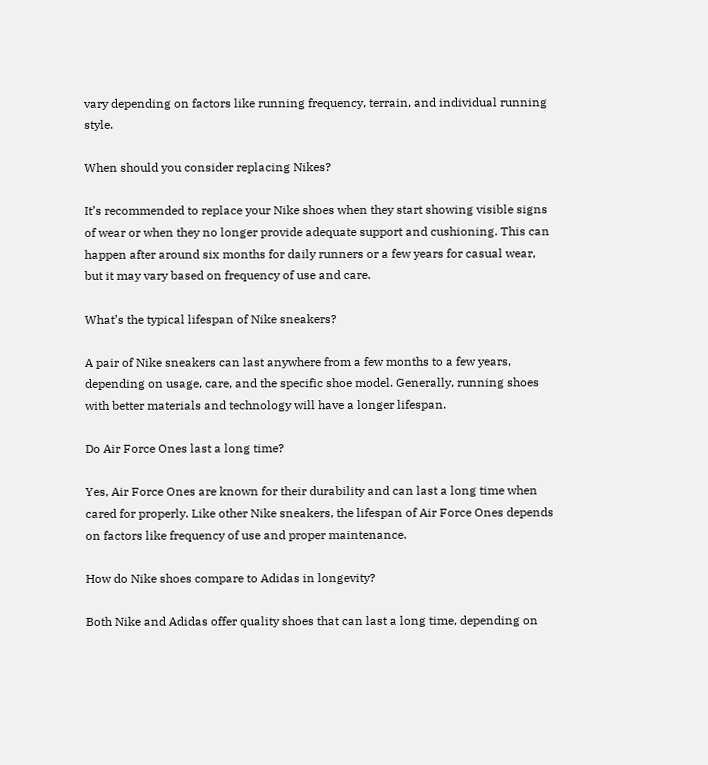vary depending on factors like running frequency, terrain, and individual running style.

When should you consider replacing Nikes?

It’s recommended to replace your Nike shoes when they start showing visible signs of wear or when they no longer provide adequate support and cushioning. This can happen after around six months for daily runners or a few years for casual wear, but it may vary based on frequency of use and care.

What’s the typical lifespan of Nike sneakers?

A pair of Nike sneakers can last anywhere from a few months to a few years, depending on usage, care, and the specific shoe model. Generally, running shoes with better materials and technology will have a longer lifespan.

Do Air Force Ones last a long time?

Yes, Air Force Ones are known for their durability and can last a long time when cared for properly. Like other Nike sneakers, the lifespan of Air Force Ones depends on factors like frequency of use and proper maintenance.

How do Nike shoes compare to Adidas in longevity?

Both Nike and Adidas offer quality shoes that can last a long time, depending on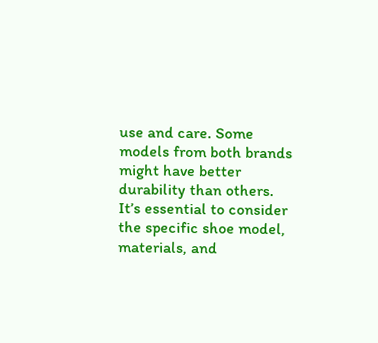use and care. Some models from both brands might have better durability than others. It’s essential to consider the specific shoe model, materials, and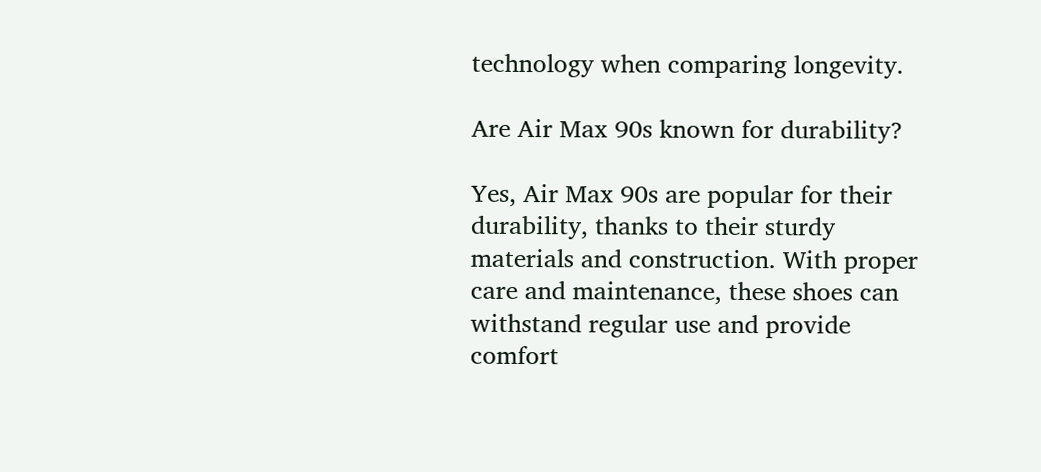technology when comparing longevity.

Are Air Max 90s known for durability?

Yes, Air Max 90s are popular for their durability, thanks to their sturdy materials and construction. With proper care and maintenance, these shoes can withstand regular use and provide comfort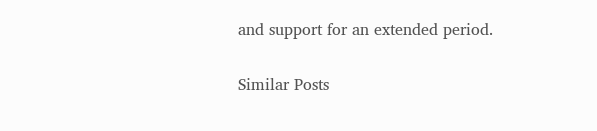and support for an extended period.

Similar Posts